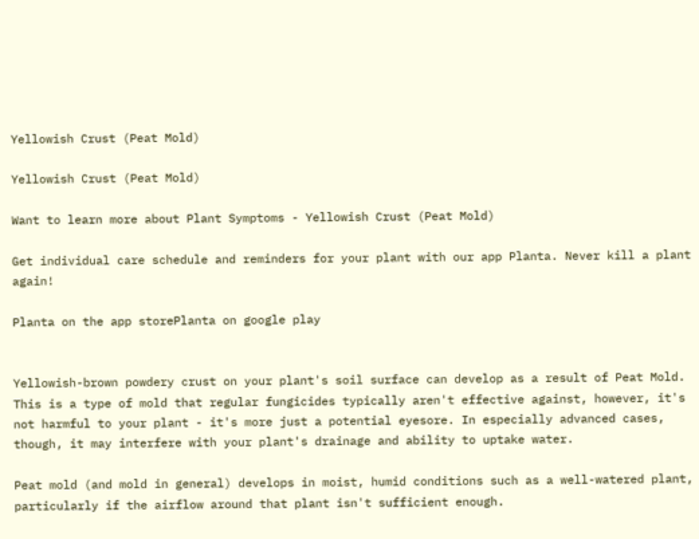Yellowish Crust (Peat Mold)

Yellowish Crust (Peat Mold)

Want to learn more about Plant Symptoms - Yellowish Crust (Peat Mold)

Get individual care schedule and reminders for your plant with our app Planta. Never kill a plant again!

Planta on the app storePlanta on google play


Yellowish-brown powdery crust on your plant's soil surface can develop as a result of Peat Mold. This is a type of mold that regular fungicides typically aren't effective against, however, it's not harmful to your plant - it's more just a potential eyesore. In especially advanced cases, though, it may interfere with your plant's drainage and ability to uptake water.

Peat mold (and mold in general) develops in moist, humid conditions such as a well-watered plant, particularly if the airflow around that plant isn't sufficient enough.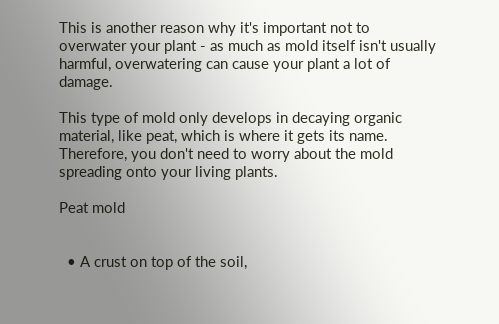This is another reason why it's important not to overwater your plant - as much as mold itself isn't usually harmful, overwatering can cause your plant a lot of damage.

This type of mold only develops in decaying organic material, like peat, which is where it gets its name. Therefore, you don't need to worry about the mold spreading onto your living plants.

Peat mold


  • A crust on top of the soil,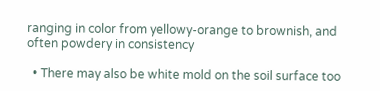ranging in color from yellowy-orange to brownish, and often powdery in consistency

  • There may also be white mold on the soil surface too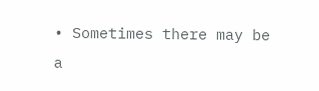• Sometimes there may be a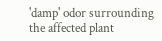'damp' odor surrounding the affected plant